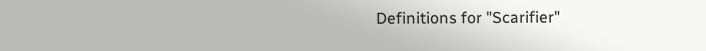Definitions for "Scarifier"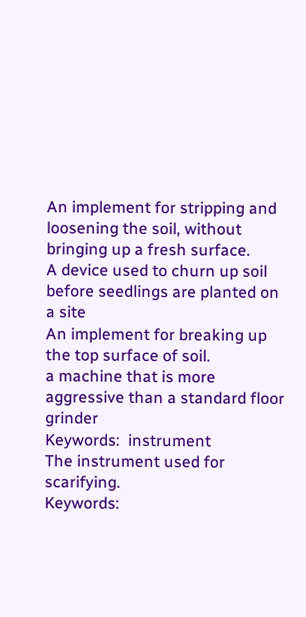An implement for stripping and loosening the soil, without bringing up a fresh surface.
A device used to churn up soil before seedlings are planted on a site
An implement for breaking up the top surface of soil.
a machine that is more aggressive than a standard floor grinder
Keywords:  instrument
The instrument used for scarifying.
Keywords: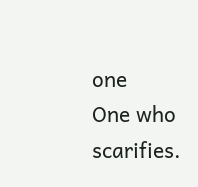one
One who scarifies.